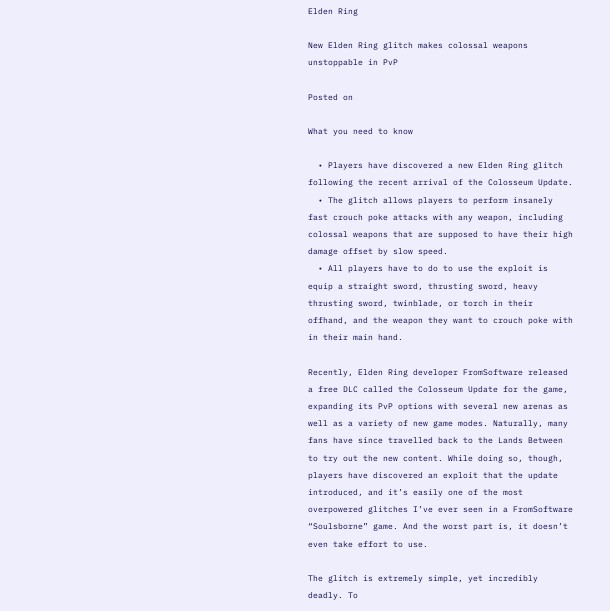Elden Ring

New Elden Ring glitch makes colossal weapons unstoppable in PvP

Posted on

What you need to know

  • Players have discovered a new Elden Ring glitch following the recent arrival of the Colosseum Update.
  • The glitch allows players to perform insanely fast crouch poke attacks with any weapon, including colossal weapons that are supposed to have their high damage offset by slow speed.
  • All players have to do to use the exploit is equip a straight sword, thrusting sword, heavy thrusting sword, twinblade, or torch in their offhand, and the weapon they want to crouch poke with in their main hand.

Recently, Elden Ring developer FromSoftware released a free DLC called the Colosseum Update for the game, expanding its PvP options with several new arenas as well as a variety of new game modes. Naturally, many fans have since travelled back to the Lands Between to try out the new content. While doing so, though, players have discovered an exploit that the update introduced, and it’s easily one of the most overpowered glitches I’ve ever seen in a FromSoftware “Soulsborne” game. And the worst part is, it doesn’t even take effort to use.

The glitch is extremely simple, yet incredibly deadly. To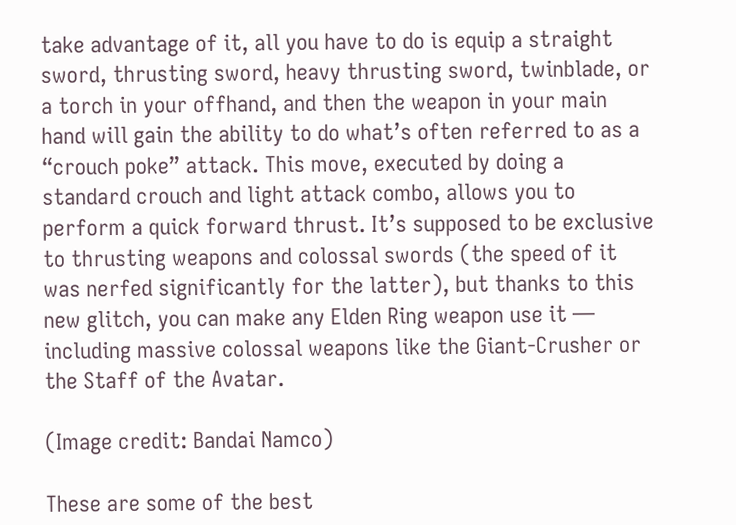take advantage of it, all you have to do is equip a straight sword, thrusting sword, heavy thrusting sword, twinblade, or a torch in your offhand, and then the weapon in your main hand will gain the ability to do what’s often referred to as a “crouch poke” attack. This move, executed by doing a standard crouch and light attack combo, allows you to perform a quick forward thrust. It’s supposed to be exclusive to thrusting weapons and colossal swords (the speed of it was nerfed significantly for the latter), but thanks to this new glitch, you can make any Elden Ring weapon use it — including massive colossal weapons like the Giant-Crusher or the Staff of the Avatar.

(Image credit: Bandai Namco)

These are some of the best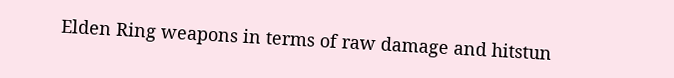Elden Ring weapons in terms of raw damage and hitstun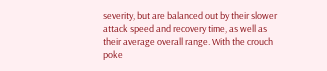severity, but are balanced out by their slower attack speed and recovery time, as well as their average overall range. With the crouch poke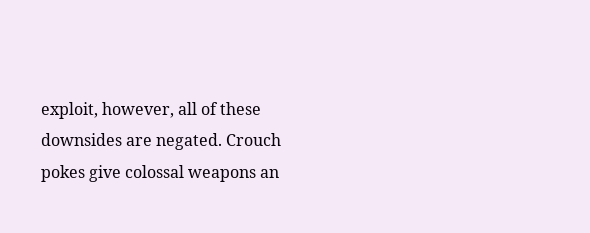exploit, however, all of these downsides are negated. Crouch pokes give colossal weapons an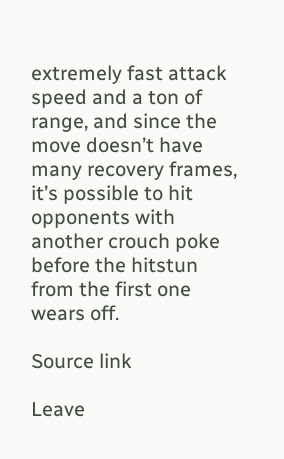extremely fast attack speed and a ton of range, and since the move doesn’t have many recovery frames, it’s possible to hit opponents with another crouch poke before the hitstun from the first one wears off.

Source link

Leave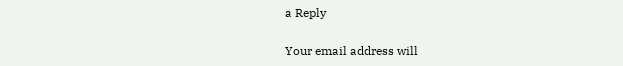a Reply

Your email address will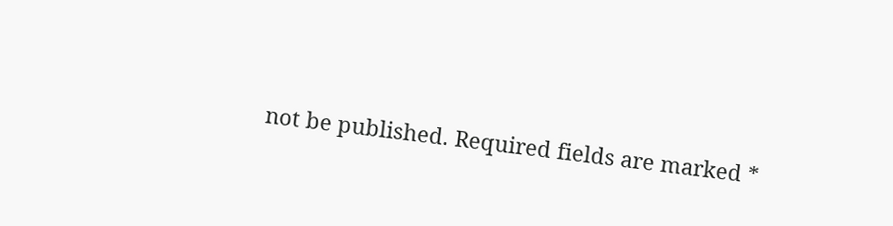not be published. Required fields are marked *